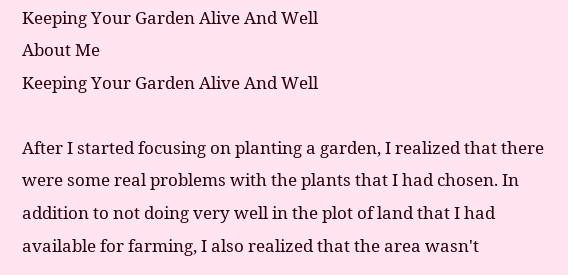Keeping Your Garden Alive And Well
About Me
Keeping Your Garden Alive And Well

After I started focusing on planting a garden, I realized that there were some real problems with the plants that I had chosen. In addition to not doing very well in the plot of land that I had available for farming, I also realized that the area wasn't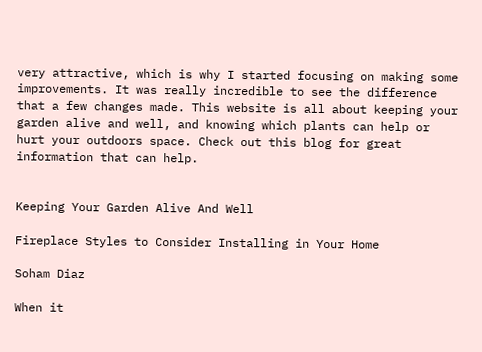very attractive, which is why I started focusing on making some improvements. It was really incredible to see the difference that a few changes made. This website is all about keeping your garden alive and well, and knowing which plants can help or hurt your outdoors space. Check out this blog for great information that can help.


Keeping Your Garden Alive And Well

Fireplace Styles to Consider Installing in Your Home

Soham Diaz

When it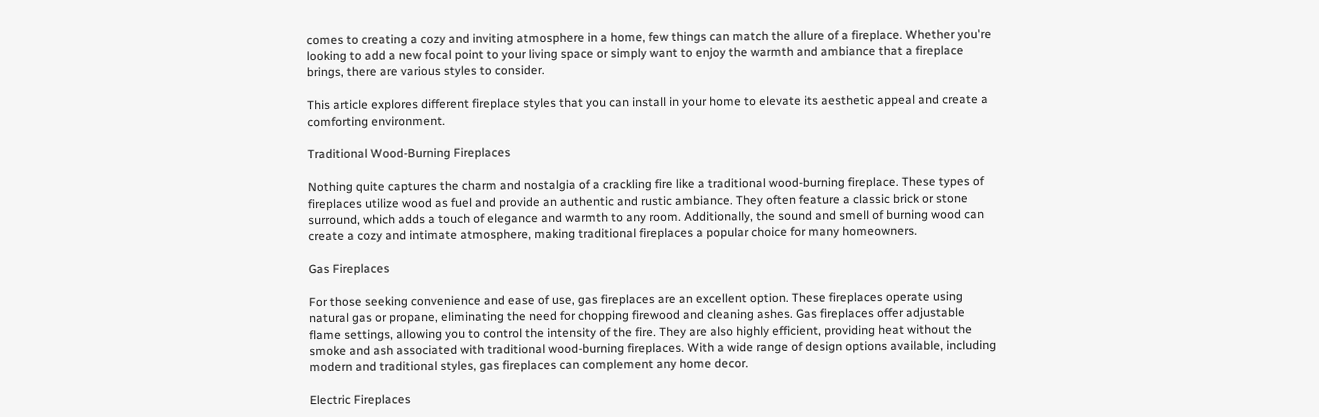comes to creating a cozy and inviting atmosphere in a home, few things can match the allure of a fireplace. Whether you're looking to add a new focal point to your living space or simply want to enjoy the warmth and ambiance that a fireplace brings, there are various styles to consider.

This article explores different fireplace styles that you can install in your home to elevate its aesthetic appeal and create a comforting environment.

Traditional Wood-Burning Fireplaces

Nothing quite captures the charm and nostalgia of a crackling fire like a traditional wood-burning fireplace. These types of fireplaces utilize wood as fuel and provide an authentic and rustic ambiance. They often feature a classic brick or stone surround, which adds a touch of elegance and warmth to any room. Additionally, the sound and smell of burning wood can create a cozy and intimate atmosphere, making traditional fireplaces a popular choice for many homeowners.

Gas Fireplaces

For those seeking convenience and ease of use, gas fireplaces are an excellent option. These fireplaces operate using natural gas or propane, eliminating the need for chopping firewood and cleaning ashes. Gas fireplaces offer adjustable flame settings, allowing you to control the intensity of the fire. They are also highly efficient, providing heat without the smoke and ash associated with traditional wood-burning fireplaces. With a wide range of design options available, including modern and traditional styles, gas fireplaces can complement any home decor.

Electric Fireplaces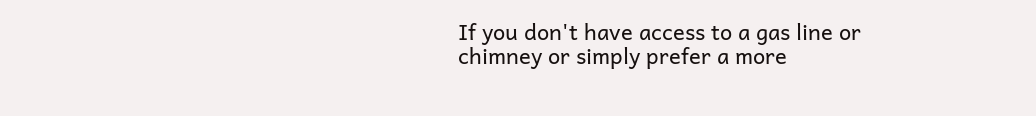If you don't have access to a gas line or chimney or simply prefer a more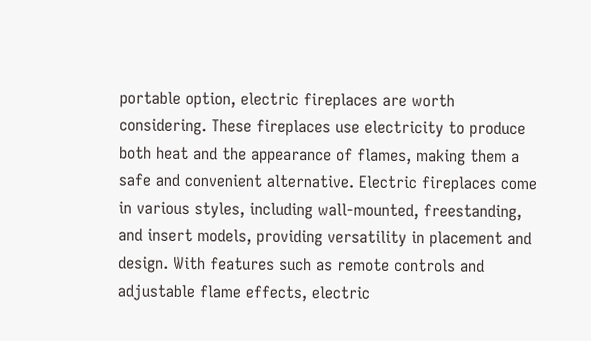portable option, electric fireplaces are worth considering. These fireplaces use electricity to produce both heat and the appearance of flames, making them a safe and convenient alternative. Electric fireplaces come in various styles, including wall-mounted, freestanding, and insert models, providing versatility in placement and design. With features such as remote controls and adjustable flame effects, electric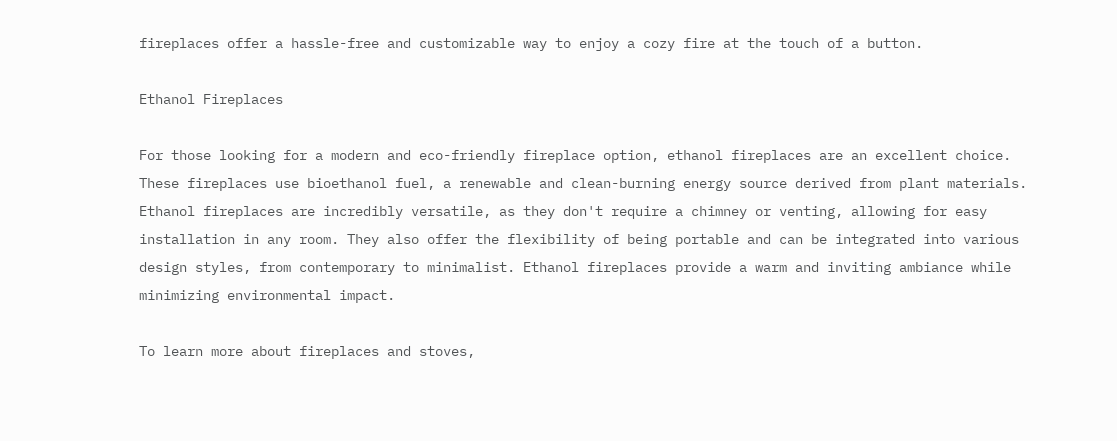fireplaces offer a hassle-free and customizable way to enjoy a cozy fire at the touch of a button.

Ethanol Fireplaces

For those looking for a modern and eco-friendly fireplace option, ethanol fireplaces are an excellent choice. These fireplaces use bioethanol fuel, a renewable and clean-burning energy source derived from plant materials. Ethanol fireplaces are incredibly versatile, as they don't require a chimney or venting, allowing for easy installation in any room. They also offer the flexibility of being portable and can be integrated into various design styles, from contemporary to minimalist. Ethanol fireplaces provide a warm and inviting ambiance while minimizing environmental impact.

To learn more about fireplaces and stoves,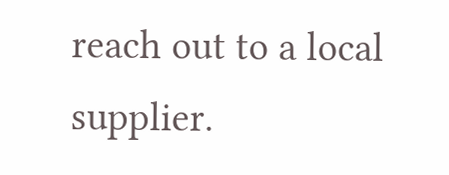reach out to a local supplier.